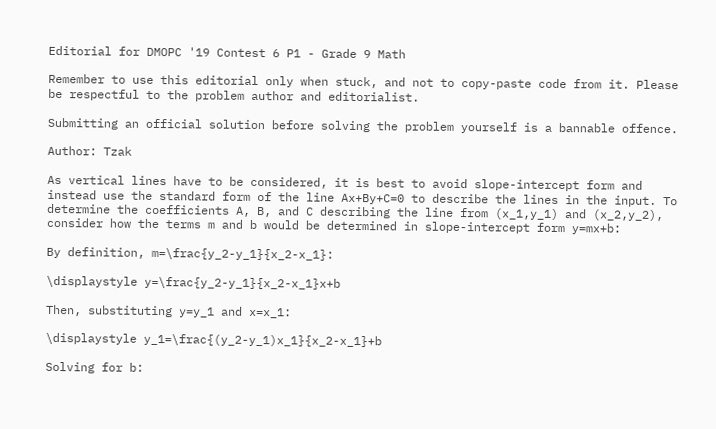Editorial for DMOPC '19 Contest 6 P1 - Grade 9 Math

Remember to use this editorial only when stuck, and not to copy-paste code from it. Please be respectful to the problem author and editorialist.

Submitting an official solution before solving the problem yourself is a bannable offence.

Author: Tzak

As vertical lines have to be considered, it is best to avoid slope-intercept form and instead use the standard form of the line Ax+By+C=0 to describe the lines in the input. To determine the coefficients A, B, and C describing the line from (x_1,y_1) and (x_2,y_2), consider how the terms m and b would be determined in slope-intercept form y=mx+b:

By definition, m=\frac{y_2-y_1}{x_2-x_1}:

\displaystyle y=\frac{y_2-y_1}{x_2-x_1}x+b

Then, substituting y=y_1 and x=x_1:

\displaystyle y_1=\frac{(y_2-y_1)x_1}{x_2-x_1}+b

Solving for b: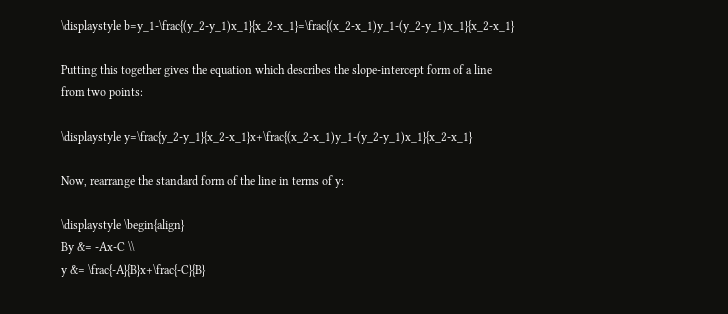\displaystyle b=y_1-\frac{(y_2-y_1)x_1}{x_2-x_1}=\frac{(x_2-x_1)y_1-(y_2-y_1)x_1}{x_2-x_1}

Putting this together gives the equation which describes the slope-intercept form of a line from two points:

\displaystyle y=\frac{y_2-y_1}{x_2-x_1}x+\frac{(x_2-x_1)y_1-(y_2-y_1)x_1}{x_2-x_1}

Now, rearrange the standard form of the line in terms of y:

\displaystyle \begin{align}
By &= -Ax-C \\
y &= \frac{-A}{B}x+\frac{-C}{B}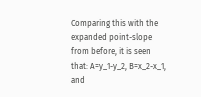Comparing this with the expanded point-slope from before, it is seen that: A=y_1-y_2, B=x_2-x_1, and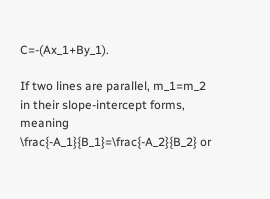C=-(Ax_1+By_1).

If two lines are parallel, m_1=m_2 in their slope-intercept forms, meaning \frac{-A_1}{B_1}=\frac{-A_2}{B_2} or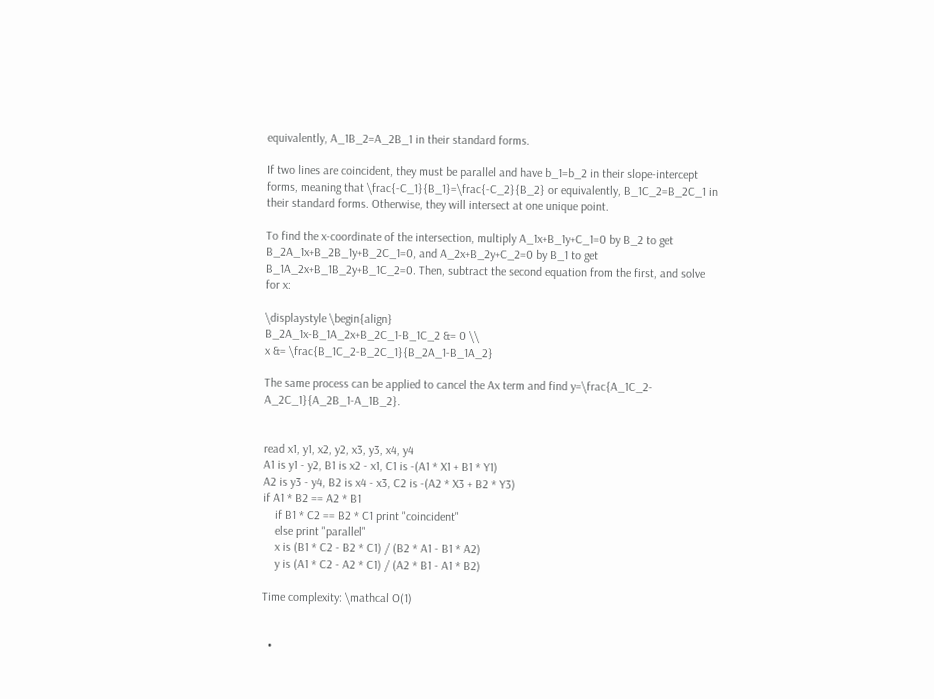equivalently, A_1B_2=A_2B_1 in their standard forms.

If two lines are coincident, they must be parallel and have b_1=b_2 in their slope-intercept forms, meaning that \frac{-C_1}{B_1}=\frac{-C_2}{B_2} or equivalently, B_1C_2=B_2C_1 in their standard forms. Otherwise, they will intersect at one unique point.

To find the x-coordinate of the intersection, multiply A_1x+B_1y+C_1=0 by B_2 to get B_2A_1x+B_2B_1y+B_2C_1=0, and A_2x+B_2y+C_2=0 by B_1 to get B_1A_2x+B_1B_2y+B_1C_2=0. Then, subtract the second equation from the first, and solve for x:

\displaystyle \begin{align}
B_2A_1x-B_1A_2x+B_2C_1-B_1C_2 &= 0 \\
x &= \frac{B_1C_2-B_2C_1}{B_2A_1-B_1A_2}

The same process can be applied to cancel the Ax term and find y=\frac{A_1C_2-A_2C_1}{A_2B_1-A_1B_2}.


read x1, y1, x2, y2, x3, y3, x4, y4
A1 is y1 - y2, B1 is x2 - x1, C1 is -(A1 * X1 + B1 * Y1)
A2 is y3 - y4, B2 is x4 - x3, C2 is -(A2 * X3 + B2 * Y3)
if A1 * B2 == A2 * B1
    if B1 * C2 == B2 * C1 print "coincident"
    else print "parallel"
    x is (B1 * C2 - B2 * C1) / (B2 * A1 - B1 * A2)
    y is (A1 * C2 - A2 * C1) / (A2 * B1 - A1 * B2)

Time complexity: \mathcal O(1)


  •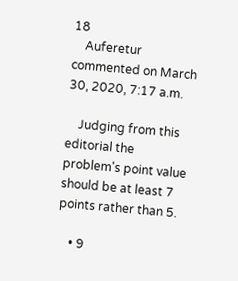18
    Auferetur  commented on March 30, 2020, 7:17 a.m.

    Judging from this editorial the problem's point value should be at least 7 points rather than 5.

    • 9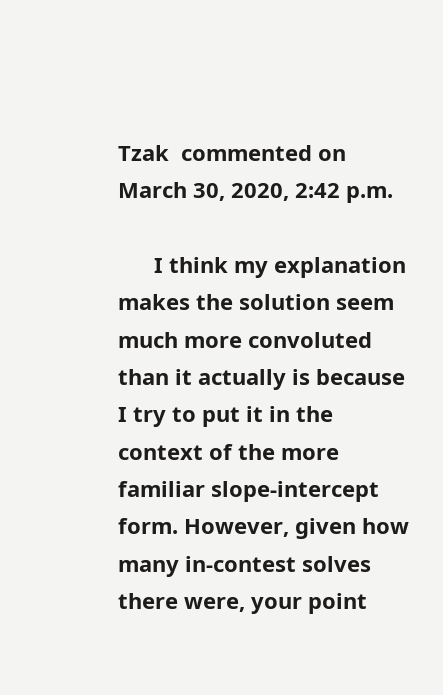Tzak  commented on March 30, 2020, 2:42 p.m.

      I think my explanation makes the solution seem much more convoluted than it actually is because I try to put it in the context of the more familiar slope-intercept form. However, given how many in-contest solves there were, your point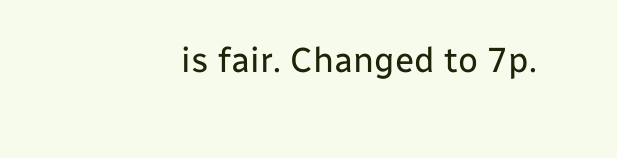is fair. Changed to 7p.